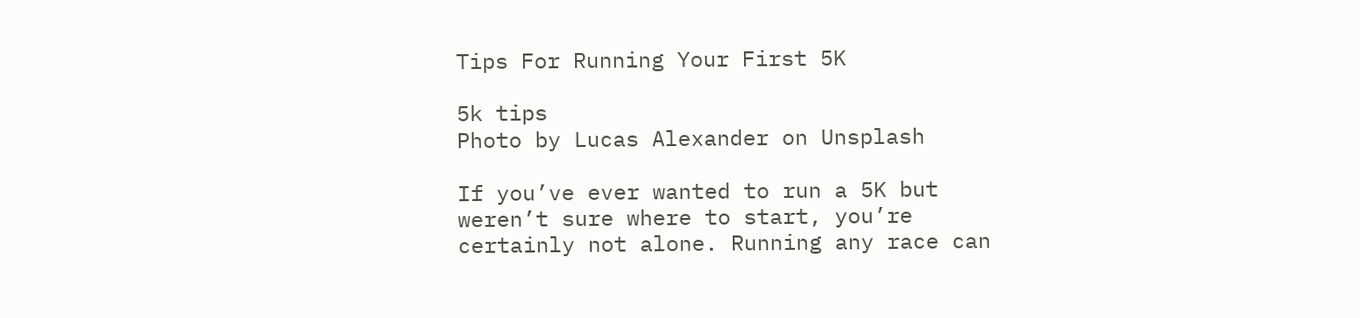Tips For Running Your First 5K

5k tips
Photo by Lucas Alexander on Unsplash

If you’ve ever wanted to run a 5K but weren’t sure where to start, you’re certainly not alone. Running any race can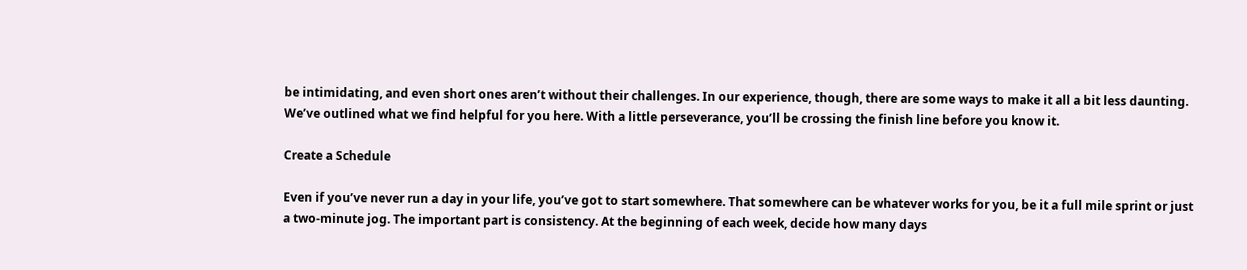be intimidating, and even short ones aren’t without their challenges. In our experience, though, there are some ways to make it all a bit less daunting. We’ve outlined what we find helpful for you here. With a little perseverance, you’ll be crossing the finish line before you know it.

Create a Schedule

Even if you’ve never run a day in your life, you’ve got to start somewhere. That somewhere can be whatever works for you, be it a full mile sprint or just a two-minute jog. The important part is consistency. At the beginning of each week, decide how many days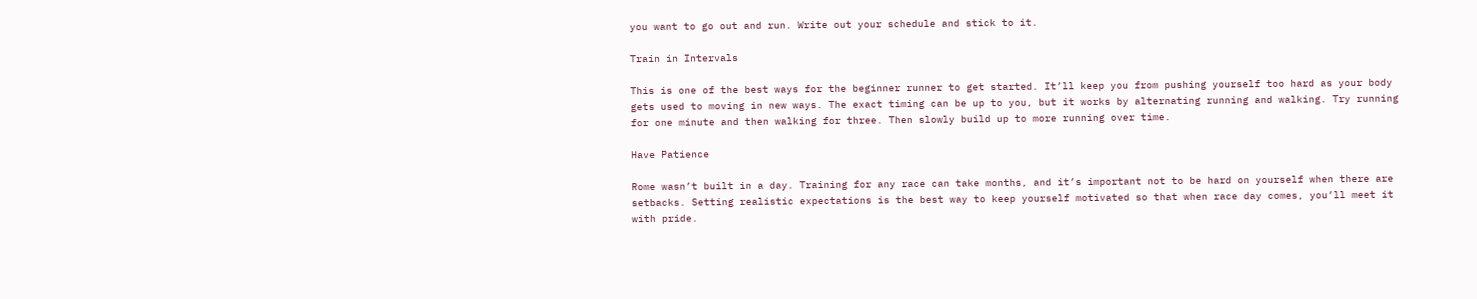you want to go out and run. Write out your schedule and stick to it.

Train in Intervals

This is one of the best ways for the beginner runner to get started. It’ll keep you from pushing yourself too hard as your body gets used to moving in new ways. The exact timing can be up to you, but it works by alternating running and walking. Try running for one minute and then walking for three. Then slowly build up to more running over time.

Have Patience

Rome wasn’t built in a day. Training for any race can take months, and it’s important not to be hard on yourself when there are setbacks. Setting realistic expectations is the best way to keep yourself motivated so that when race day comes, you’ll meet it with pride.